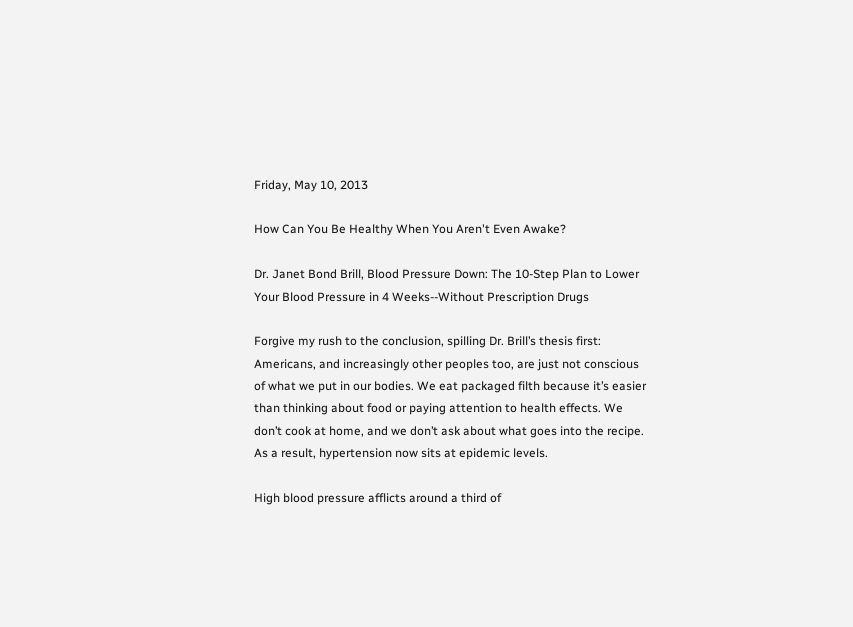Friday, May 10, 2013

How Can You Be Healthy When You Aren't Even Awake?

Dr. Janet Bond Brill, Blood Pressure Down: The 10-Step Plan to Lower Your Blood Pressure in 4 Weeks--Without Prescription Drugs

Forgive my rush to the conclusion, spilling Dr. Brill’s thesis first: Americans, and increasingly other peoples too, are just not conscious of what we put in our bodies. We eat packaged filth because it’s easier than thinking about food or paying attention to health effects. We don’t cook at home, and we don’t ask about what goes into the recipe. As a result, hypertension now sits at epidemic levels.

High blood pressure afflicts around a third of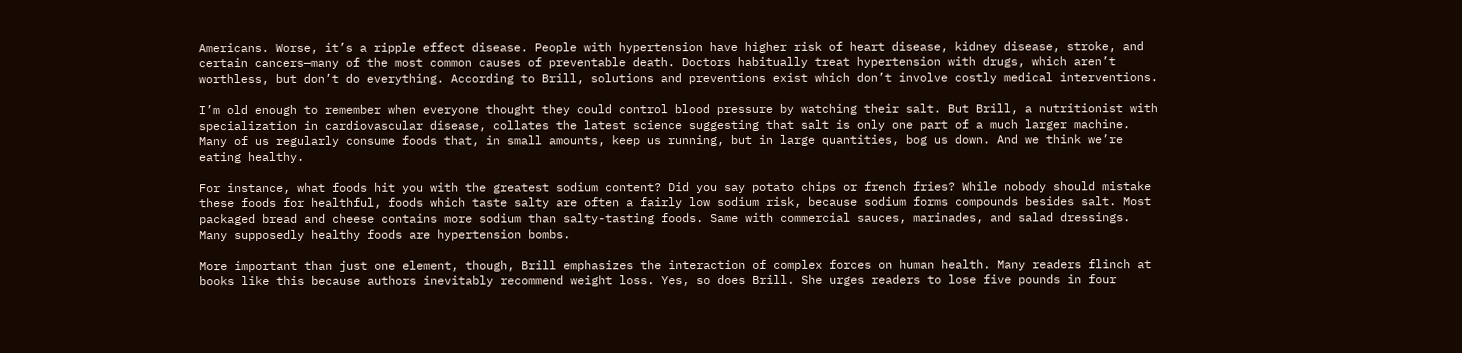Americans. Worse, it’s a ripple effect disease. People with hypertension have higher risk of heart disease, kidney disease, stroke, and certain cancers—many of the most common causes of preventable death. Doctors habitually treat hypertension with drugs, which aren’t worthless, but don’t do everything. According to Brill, solutions and preventions exist which don’t involve costly medical interventions.

I’m old enough to remember when everyone thought they could control blood pressure by watching their salt. But Brill, a nutritionist with specialization in cardiovascular disease, collates the latest science suggesting that salt is only one part of a much larger machine. Many of us regularly consume foods that, in small amounts, keep us running, but in large quantities, bog us down. And we think we’re eating healthy.

For instance, what foods hit you with the greatest sodium content? Did you say potato chips or french fries? While nobody should mistake these foods for healthful, foods which taste salty are often a fairly low sodium risk, because sodium forms compounds besides salt. Most packaged bread and cheese contains more sodium than salty-tasting foods. Same with commercial sauces, marinades, and salad dressings. Many supposedly healthy foods are hypertension bombs.

More important than just one element, though, Brill emphasizes the interaction of complex forces on human health. Many readers flinch at books like this because authors inevitably recommend weight loss. Yes, so does Brill. She urges readers to lose five pounds in four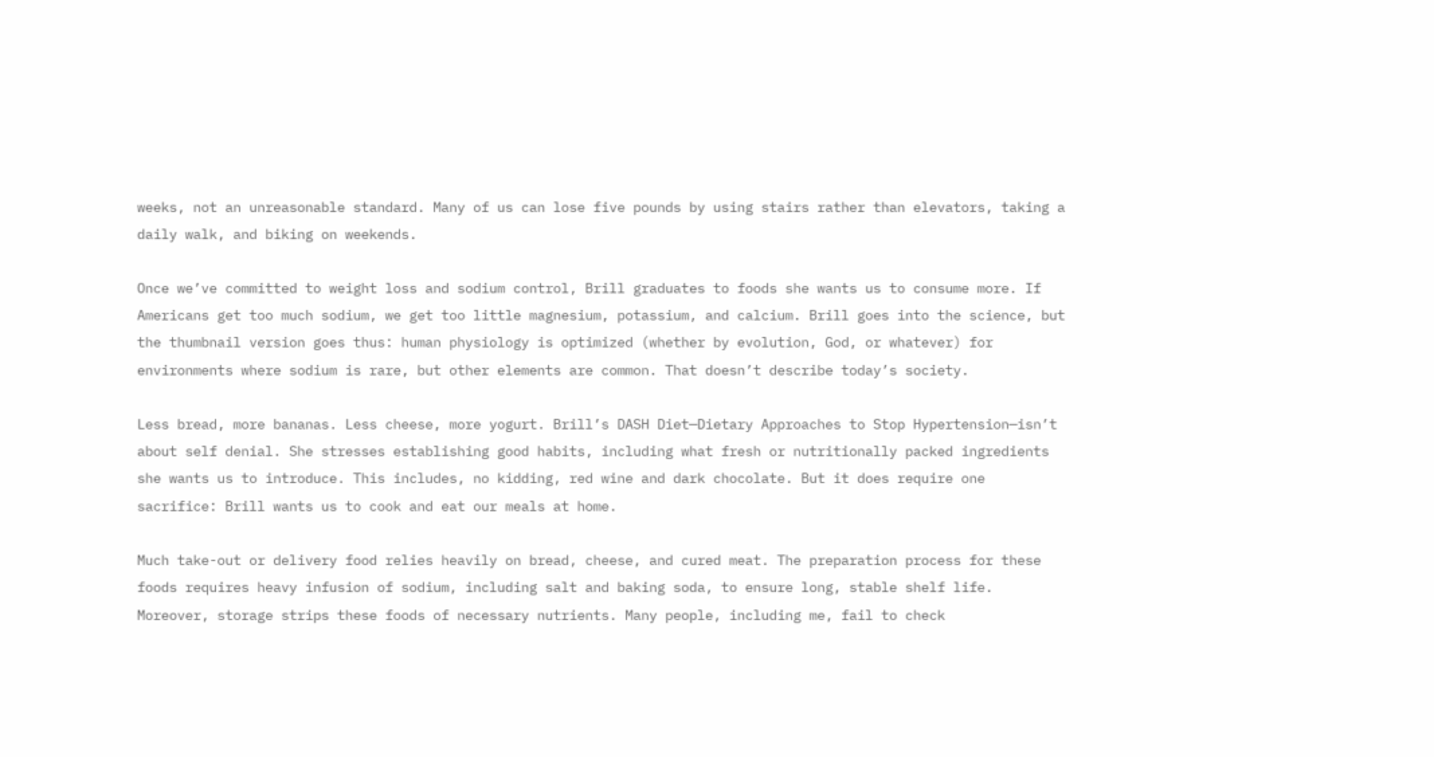weeks, not an unreasonable standard. Many of us can lose five pounds by using stairs rather than elevators, taking a daily walk, and biking on weekends.

Once we’ve committed to weight loss and sodium control, Brill graduates to foods she wants us to consume more. If Americans get too much sodium, we get too little magnesium, potassium, and calcium. Brill goes into the science, but the thumbnail version goes thus: human physiology is optimized (whether by evolution, God, or whatever) for environments where sodium is rare, but other elements are common. That doesn’t describe today’s society.

Less bread, more bananas. Less cheese, more yogurt. Brill’s DASH Diet—Dietary Approaches to Stop Hypertension—isn’t about self denial. She stresses establishing good habits, including what fresh or nutritionally packed ingredients she wants us to introduce. This includes, no kidding, red wine and dark chocolate. But it does require one sacrifice: Brill wants us to cook and eat our meals at home.

Much take-out or delivery food relies heavily on bread, cheese, and cured meat. The preparation process for these foods requires heavy infusion of sodium, including salt and baking soda, to ensure long, stable shelf life. Moreover, storage strips these foods of necessary nutrients. Many people, including me, fail to check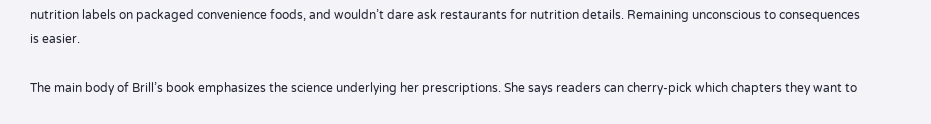nutrition labels on packaged convenience foods, and wouldn’t dare ask restaurants for nutrition details. Remaining unconscious to consequences is easier.

The main body of Brill’s book emphasizes the science underlying her prescriptions. She says readers can cherry-pick which chapters they want to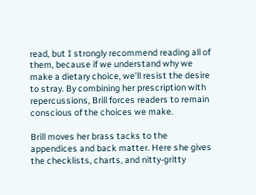read, but I strongly recommend reading all of them, because if we understand why we make a dietary choice, we’ll resist the desire to stray. By combining her prescription with repercussions, Brill forces readers to remain conscious of the choices we make.

Brill moves her brass tacks to the appendices and back matter. Here she gives the checklists, charts, and nitty-gritty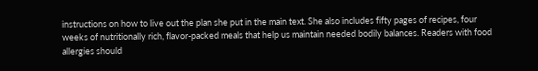instructions on how to live out the plan she put in the main text. She also includes fifty pages of recipes, four weeks of nutritionally rich, flavor-packed meals that help us maintain needed bodily balances. Readers with food allergies should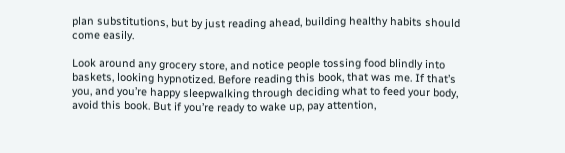plan substitutions, but by just reading ahead, building healthy habits should come easily.

Look around any grocery store, and notice people tossing food blindly into baskets, looking hypnotized. Before reading this book, that was me. If that’s you, and you’re happy sleepwalking through deciding what to feed your body, avoid this book. But if you’re ready to wake up, pay attention,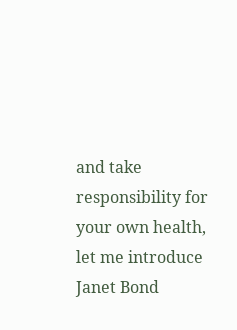and take responsibility for your own health, let me introduce Janet Bond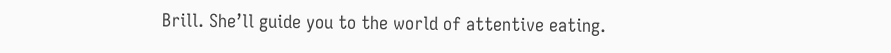Brill. She’ll guide you to the world of attentive eating.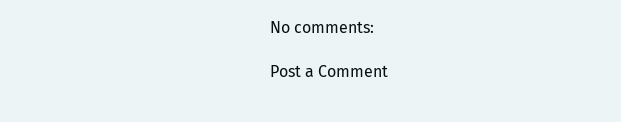No comments:

Post a Comment